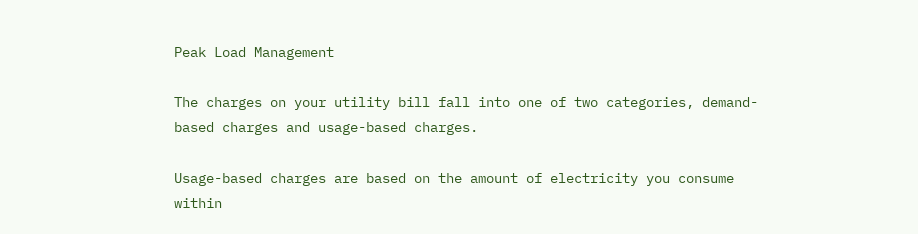Peak Load Management

The charges on your utility bill fall into one of two categories, demand-based charges and usage-based charges.

Usage-based charges are based on the amount of electricity you consume within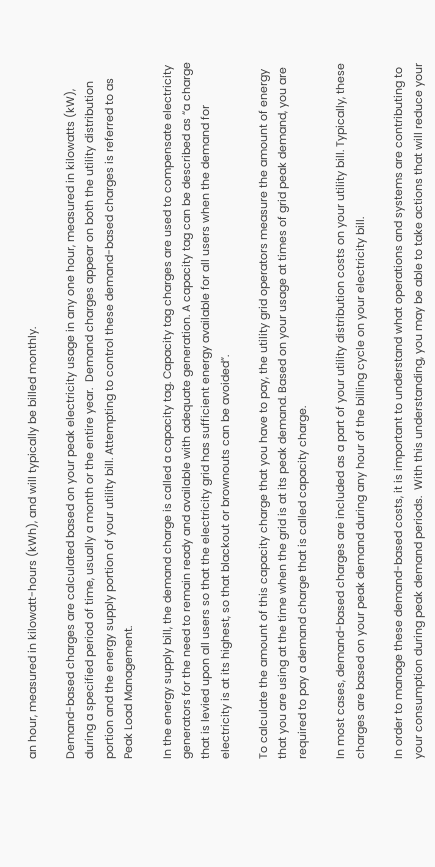an hour, measured in kilowatt-hours (kWh), and will typically be billed monthly.

Demand-based charges are calculated based on your peak electricity usage in any one hour, measured in kilowatts (kW), during a specified period of time, usually a month or the entire year.  Demand charges appear on both the utility distribution portion and the energy supply portion of your utility bill. Attempting to control these demand-based charges is referred to as Peak Load Management.

In the energy supply bill, the demand charge is called a capacity tag. Capacity tag charges are used to compensate electricity generators for the need to remain ready and available with adequate generation. A capacity tag can be described as “a charge that is levied upon all users so that the electricity grid has sufficient energy available for all users when the demand for electricity is at its highest, so that blackout or brownouts can be avoided”.

To calculate the amount of this capacity charge that you have to pay, the utility grid operators measure the amount of energy that you are using at the time when the grid is at its peak demand. Based on your usage at times of grid peak demand, you are required to pay a demand charge that is called capacity charge.

In most cases, demand-based charges are included as a part of your utility distribution costs on your utility bill. Typically, these charges are based on your peak demand during any hour of the billing cycle on your electricity bill.

In order to manage these demand-based costs, it is important to understand what operations and systems are contributing to your consumption during peak demand periods.  With this understanding, you may be able to take actions that will reduce your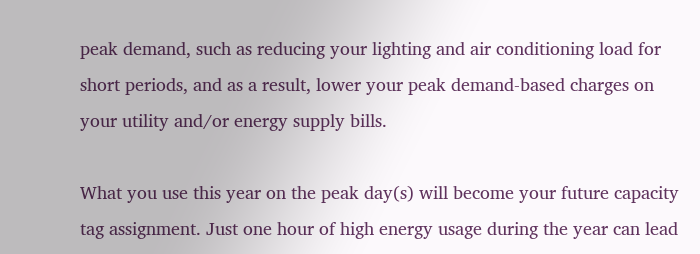peak demand, such as reducing your lighting and air conditioning load for short periods, and as a result, lower your peak demand-based charges on your utility and/or energy supply bills.

What you use this year on the peak day(s) will become your future capacity tag assignment. Just one hour of high energy usage during the year can lead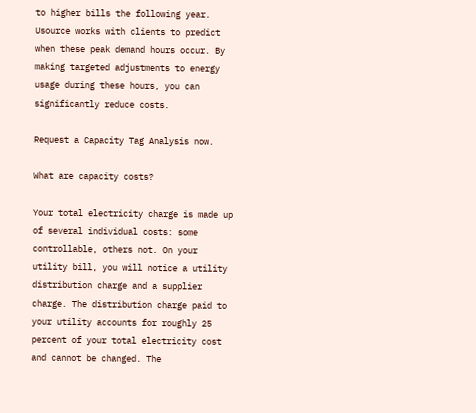to higher bills the following year. Usource works with clients to predict when these peak demand hours occur. By making targeted adjustments to energy usage during these hours, you can significantly reduce costs.

Request a Capacity Tag Analysis now.

What are capacity costs?

Your total electricity charge is made up of several individual costs: some controllable, others not. On your utility bill, you will notice a utility distribution charge and a supplier charge. The distribution charge paid to your utility accounts for roughly 25 percent of your total electricity cost and cannot be changed. The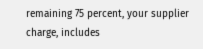remaining 75 percent, your supplier charge, includes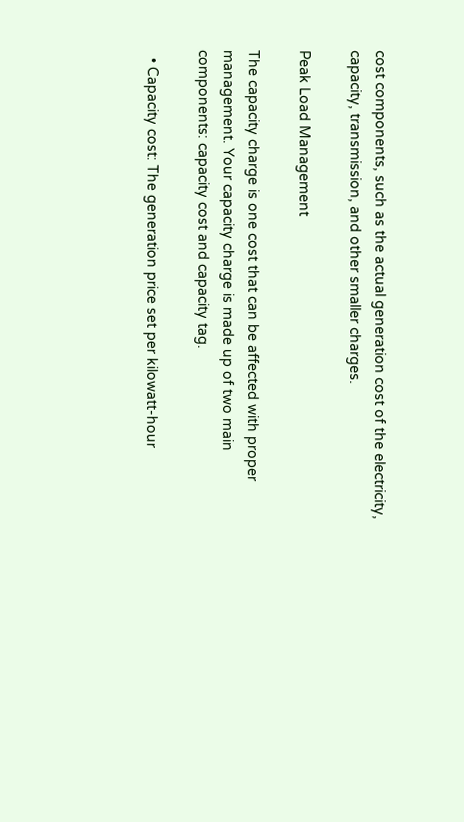cost components, such as the actual generation cost of the electricity, capacity, transmission, and other smaller charges.

Peak Load Management

The capacity charge is one cost that can be affected with proper management. Your capacity charge is made up of two main components: capacity cost and capacity tag.

  • Capacity cost: The generation price set per kilowatt-hour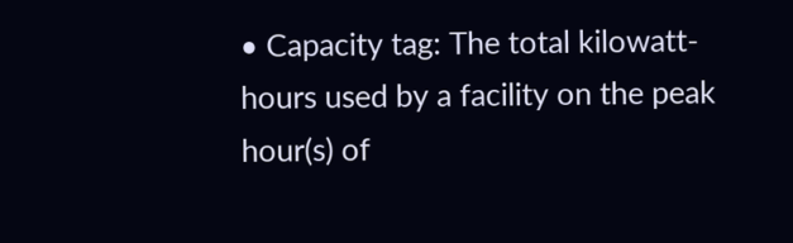• Capacity tag: The total kilowatt-hours used by a facility on the peak hour(s) of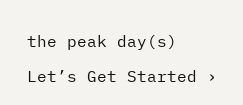the peak day(s)

Let’s Get Started ›